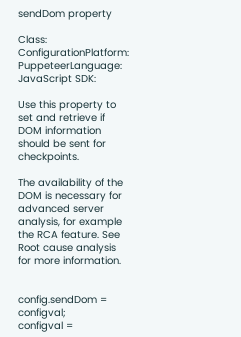sendDom property

Class: ConfigurationPlatform: PuppeteerLanguage: JavaScript SDK:

Use this property to set and retrieve if DOM information should be sent for checkpoints.

The availability of the DOM is necessary for advanced server analysis, for example the RCA feature. See Root cause analysis for more information.


config.sendDom = configval;
configval =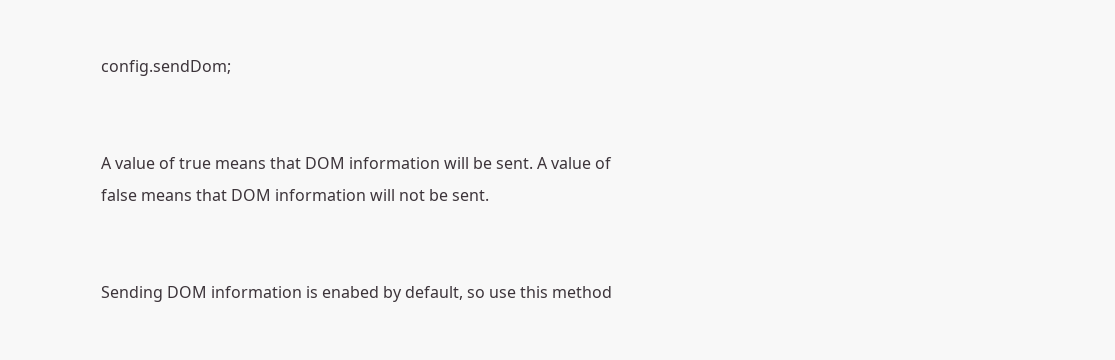config.sendDom;


A value of true means that DOM information will be sent. A value of false means that DOM information will not be sent.


Sending DOM information is enabed by default, so use this method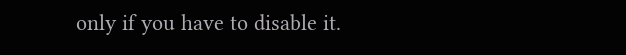only if you have to disable it.